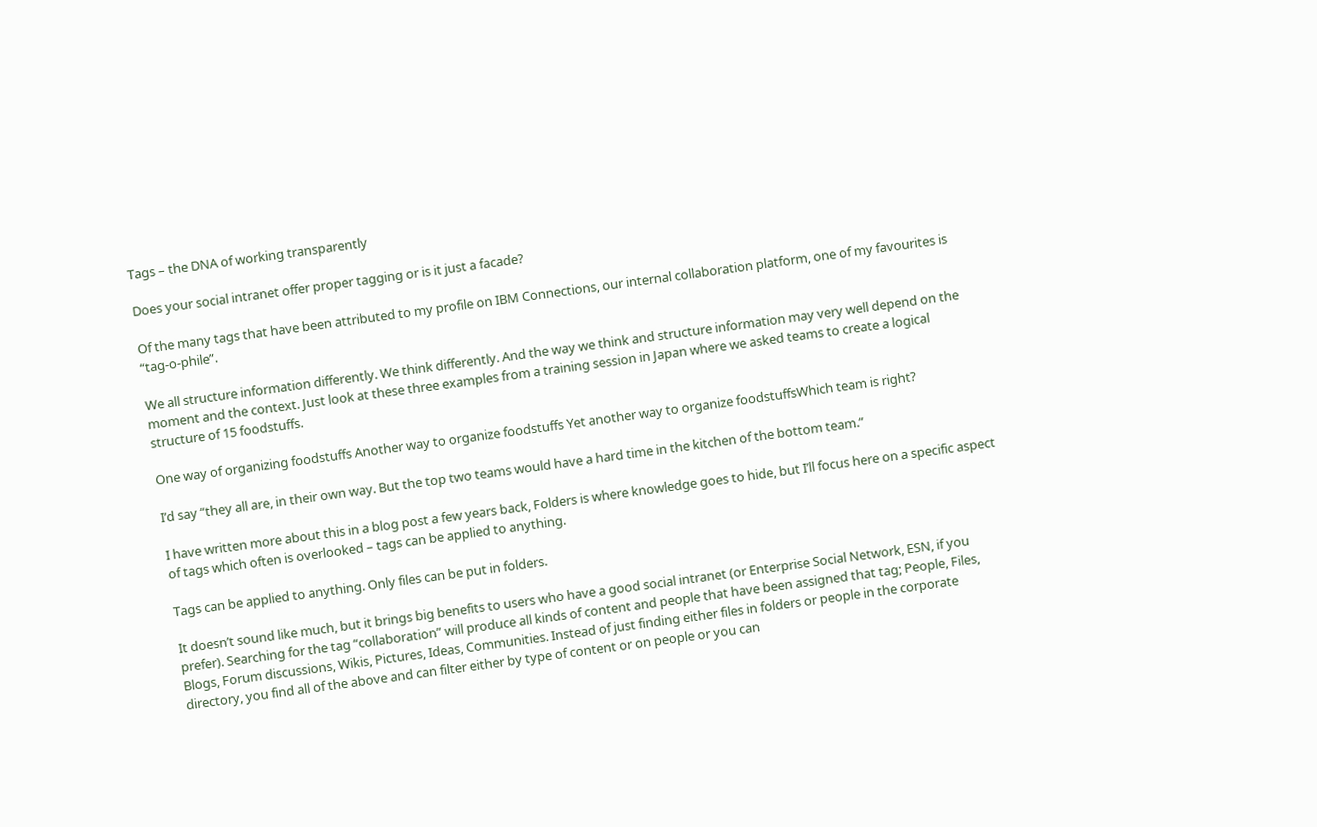Tags – the DNA of working transparently

Does your social intranet offer proper tagging or is it just a facade?

Of the many tags that have been attributed to my profile on IBM Connections, our internal collaboration platform, one of my favourites is “tag-o-phile”.

We all structure information differently. We think differently. And the way we think and structure information may very well depend on the moment and the context. Just look at these three examples from a training session in Japan where we asked teams to create a logical structure of 15 foodstuffs.

One way of organizing foodstuffs Another way to organize foodstuffs Yet another way to organize foodstuffsWhich team is right?

I’d say “they all are, in their own way. But the top two teams would have a hard time in the kitchen of the bottom team.”

I have written more about this in a blog post a few years back, Folders is where knowledge goes to hide, but I’ll focus here on a specific aspect of tags which often is overlooked – tags can be applied to anything.

Tags can be applied to anything. Only files can be put in folders.

It doesn’t sound like much, but it brings big benefits to users who have a good social intranet (or Enterprise Social Network, ESN, if you prefer). Searching for the tag “collaboration” will produce all kinds of content and people that have been assigned that tag; People, Files, Blogs, Forum discussions, Wikis, Pictures, Ideas, Communities. Instead of just finding either files in folders or people in the corporate directory, you find all of the above and can filter either by type of content or on people or you can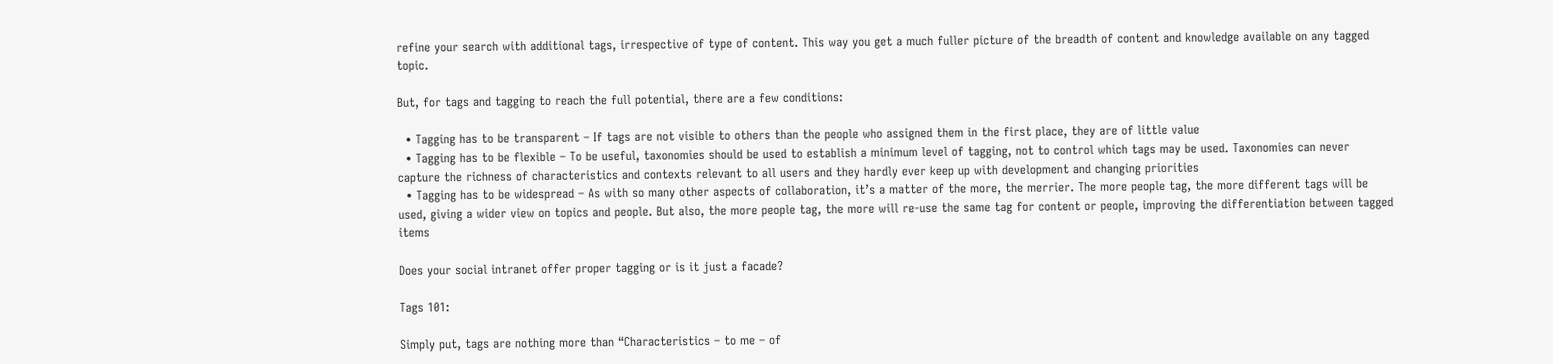refine your search with additional tags, irrespective of type of content. This way you get a much fuller picture of the breadth of content and knowledge available on any tagged topic.

But, for tags and tagging to reach the full potential, there are a few conditions:

  • Tagging has to be transparent – If tags are not visible to others than the people who assigned them in the first place, they are of little value
  • Tagging has to be flexible – To be useful, taxonomies should be used to establish a minimum level of tagging, not to control which tags may be used. Taxonomies can never capture the richness of characteristics and contexts relevant to all users and they hardly ever keep up with development and changing priorities
  • Tagging has to be widespread – As with so many other aspects of collaboration, it’s a matter of the more, the merrier. The more people tag, the more different tags will be used, giving a wider view on topics and people. But also, the more people tag, the more will re-use the same tag for content or people, improving the differentiation between tagged items

Does your social intranet offer proper tagging or is it just a facade?

Tags 101:

Simply put, tags are nothing more than “Characteristics – to me – of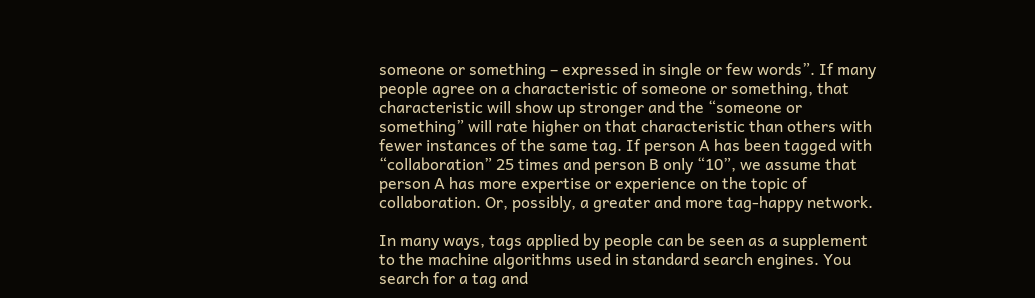someone or something – expressed in single or few words”. If many people agree on a characteristic of someone or something, that characteristic will show up stronger and the “someone or something” will rate higher on that characteristic than others with fewer instances of the same tag. If person A has been tagged with “collaboration” 25 times and person B only “10”, we assume that person A has more expertise or experience on the topic of collaboration. Or, possibly, a greater and more tag-happy network.

In many ways, tags applied by people can be seen as a supplement to the machine algorithms used in standard search engines. You search for a tag and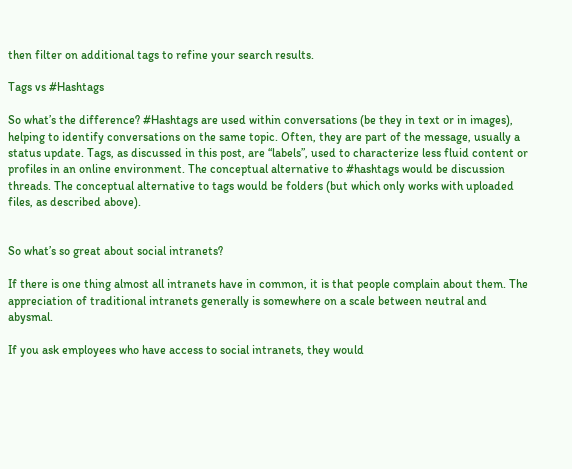then filter on additional tags to refine your search results.

Tags vs #Hashtags

So what’s the difference? #Hashtags are used within conversations (be they in text or in images), helping to identify conversations on the same topic. Often, they are part of the message, usually a status update. Tags, as discussed in this post, are “labels”, used to characterize less fluid content or profiles in an online environment. The conceptual alternative to #hashtags would be discussion threads. The conceptual alternative to tags would be folders (but which only works with uploaded files, as described above).


So what’s so great about social intranets?

If there is one thing almost all intranets have in common, it is that people complain about them. The appreciation of traditional intranets generally is somewhere on a scale between neutral and abysmal.

If you ask employees who have access to social intranets, they would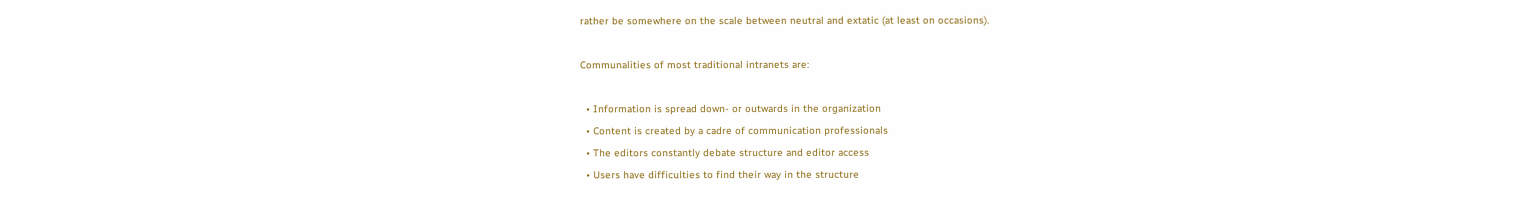rather be somewhere on the scale between neutral and extatic (at least on occasions).

Communalities of most traditional intranets are:

  • Information is spread down- or outwards in the organization
  • Content is created by a cadre of communication professionals
  • The editors constantly debate structure and editor access
  • Users have difficulties to find their way in the structure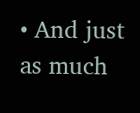• And just as much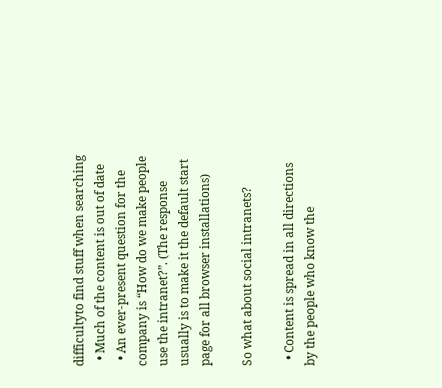difficultyto find stuff when searching
  • Much of the content is out of date
  • An ever-present question for the company is “How do we make people use the intranet?”. (The response usually is to make it the default start page for all browser installations)

So what about social intranets?

  • Content is spread in all directions by the people who know the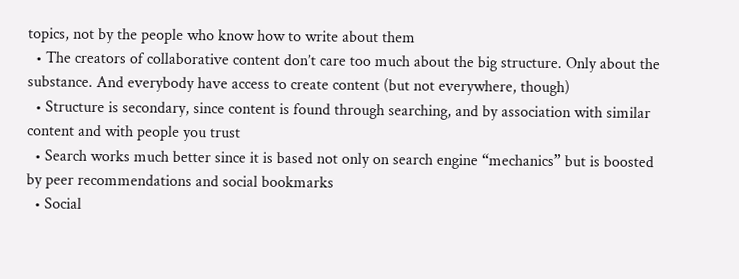topics, not by the people who know how to write about them
  • The creators of collaborative content don’t care too much about the big structure. Only about the substance. And everybody have access to create content (but not everywhere, though)
  • Structure is secondary, since content is found through searching, and by association with similar content and with people you trust
  • Search works much better since it is based not only on search engine “mechanics” but is boosted by peer recommendations and social bookmarks
  • Social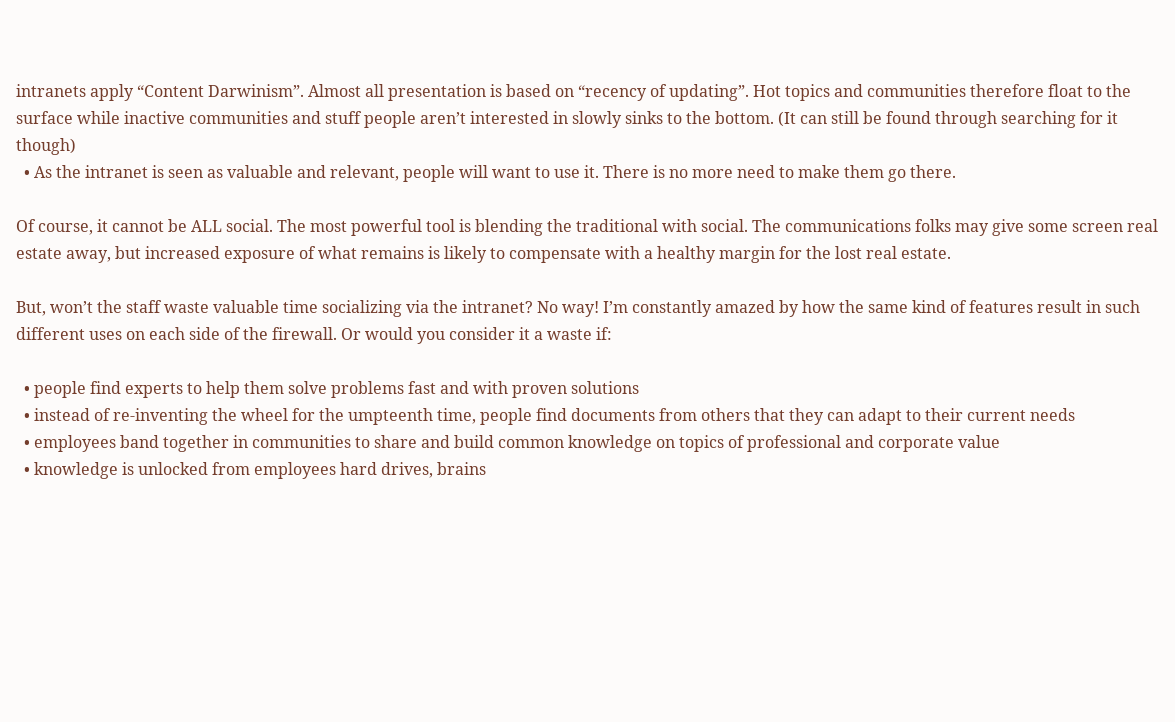intranets apply “Content Darwinism”. Almost all presentation is based on “recency of updating”. Hot topics and communities therefore float to the surface while inactive communities and stuff people aren’t interested in slowly sinks to the bottom. (It can still be found through searching for it though)
  • As the intranet is seen as valuable and relevant, people will want to use it. There is no more need to make them go there.

Of course, it cannot be ALL social. The most powerful tool is blending the traditional with social. The communications folks may give some screen real estate away, but increased exposure of what remains is likely to compensate with a healthy margin for the lost real estate.

But, won’t the staff waste valuable time socializing via the intranet? No way! I’m constantly amazed by how the same kind of features result in such different uses on each side of the firewall. Or would you consider it a waste if:

  • people find experts to help them solve problems fast and with proven solutions
  • instead of re-inventing the wheel for the umpteenth time, people find documents from others that they can adapt to their current needs
  • employees band together in communities to share and build common knowledge on topics of professional and corporate value
  • knowledge is unlocked from employees hard drives, brains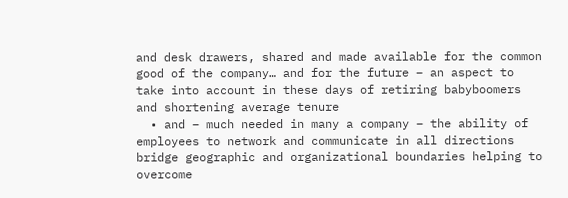and desk drawers, shared and made available for the common good of the company… and for the future – an aspect to take into account in these days of retiring babyboomers and shortening average tenure
  • and – much needed in many a company – the ability of employees to network and communicate in all directions bridge geographic and organizational boundaries helping to overcome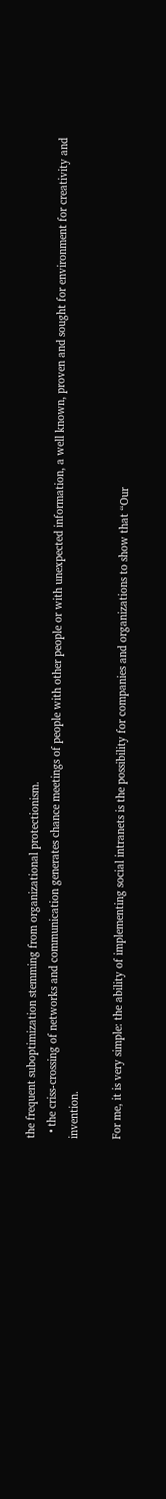the frequent suboptimization stemming from organizational protectionism.
  • the criss-crossing of networks and communication generates chance meetings of people with other people or with unexpected information, a well known, proven and sought for environment for creativity and invention.

For me, it is very simple: the ability of implementing social intranets is the possibility for companies and organizations to show that “Our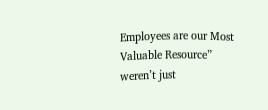Employees are our Most Valuable Resource” weren’t just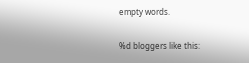empty words.

%d bloggers like this: